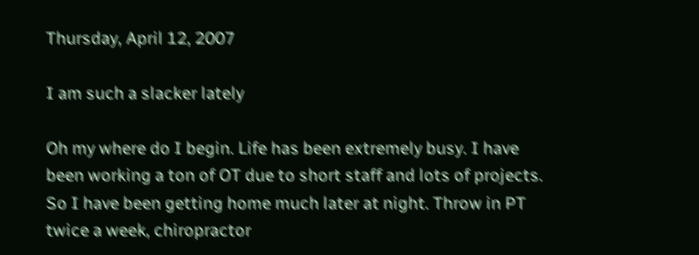Thursday, April 12, 2007

I am such a slacker lately

Oh my where do I begin. Life has been extremely busy. I have been working a ton of OT due to short staff and lots of projects. So I have been getting home much later at night. Throw in PT twice a week, chiropractor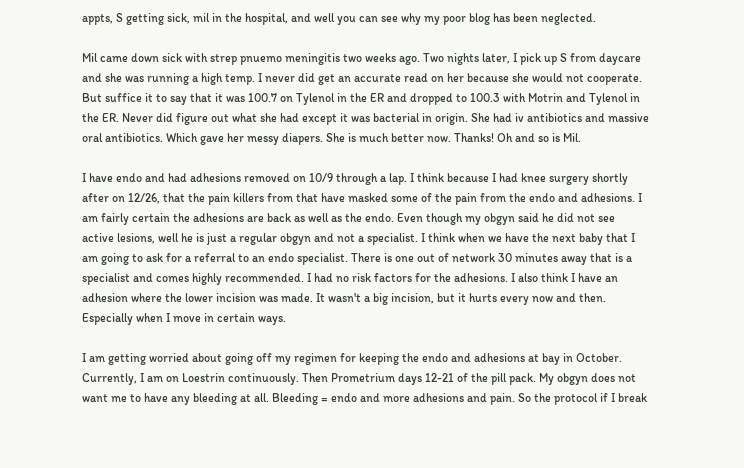appts, S getting sick, mil in the hospital, and well you can see why my poor blog has been neglected.

Mil came down sick with strep pnuemo meningitis two weeks ago. Two nights later, I pick up S from daycare and she was running a high temp. I never did get an accurate read on her because she would not cooperate. But suffice it to say that it was 100.7 on Tylenol in the ER and dropped to 100.3 with Motrin and Tylenol in the ER. Never did figure out what she had except it was bacterial in origin. She had iv antibiotics and massive oral antibiotics. Which gave her messy diapers. She is much better now. Thanks! Oh and so is Mil.

I have endo and had adhesions removed on 10/9 through a lap. I think because I had knee surgery shortly after on 12/26, that the pain killers from that have masked some of the pain from the endo and adhesions. I am fairly certain the adhesions are back as well as the endo. Even though my obgyn said he did not see active lesions, well he is just a regular obgyn and not a specialist. I think when we have the next baby that I am going to ask for a referral to an endo specialist. There is one out of network 30 minutes away that is a specialist and comes highly recommended. I had no risk factors for the adhesions. I also think I have an adhesion where the lower incision was made. It wasn't a big incision, but it hurts every now and then. Especially when I move in certain ways.

I am getting worried about going off my regimen for keeping the endo and adhesions at bay in October. Currently, I am on Loestrin continuously. Then Prometrium days 12-21 of the pill pack. My obgyn does not want me to have any bleeding at all. Bleeding = endo and more adhesions and pain. So the protocol if I break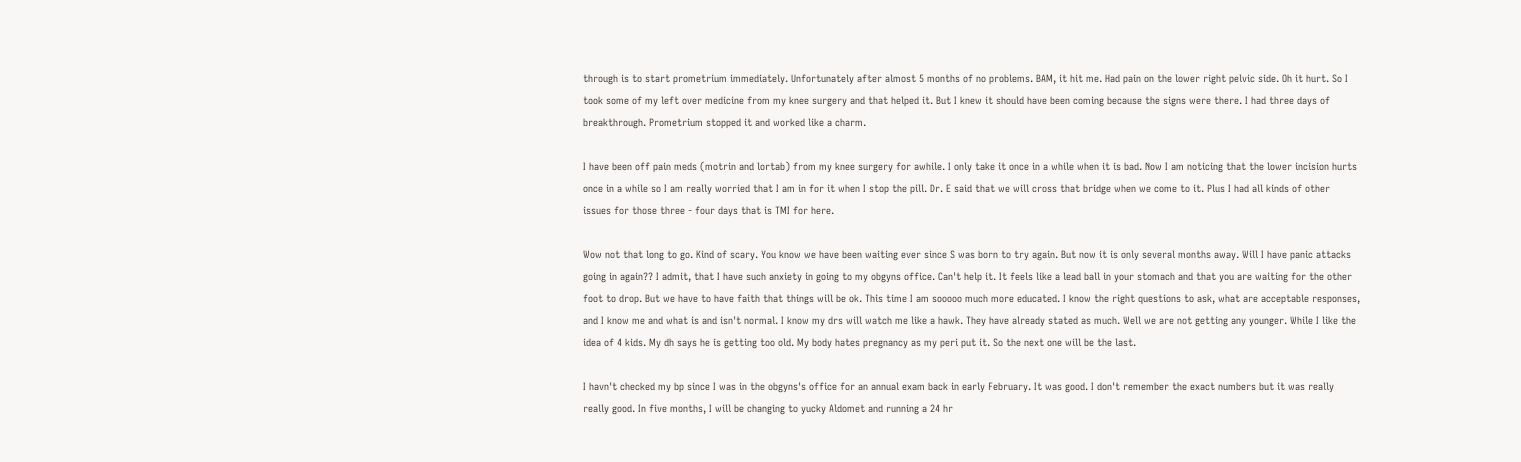through is to start prometrium immediately. Unfortunately after almost 5 months of no problems. BAM, it hit me. Had pain on the lower right pelvic side. Oh it hurt. So I took some of my left over medicine from my knee surgery and that helped it. But I knew it should have been coming because the signs were there. I had three days of breakthrough. Prometrium stopped it and worked like a charm.

I have been off pain meds (motrin and lortab) from my knee surgery for awhile. I only take it once in a while when it is bad. Now I am noticing that the lower incision hurts once in a while so I am really worried that I am in for it when I stop the pill. Dr. E said that we will cross that bridge when we come to it. Plus I had all kinds of other issues for those three - four days that is TMI for here.

Wow not that long to go. Kind of scary. You know we have been waiting ever since S was born to try again. But now it is only several months away. Will I have panic attacks going in again?? I admit, that I have such anxiety in going to my obgyns office. Can't help it. It feels like a lead ball in your stomach and that you are waiting for the other foot to drop. But we have to have faith that things will be ok. This time I am sooooo much more educated. I know the right questions to ask, what are acceptable responses, and I know me and what is and isn't normal. I know my drs will watch me like a hawk. They have already stated as much. Well we are not getting any younger. While I like the idea of 4 kids. My dh says he is getting too old. My body hates pregnancy as my peri put it. So the next one will be the last.

I havn't checked my bp since I was in the obgyns's office for an annual exam back in early February. It was good. I don't remember the exact numbers but it was really really good. In five months, I will be changing to yucky Aldomet and running a 24 hr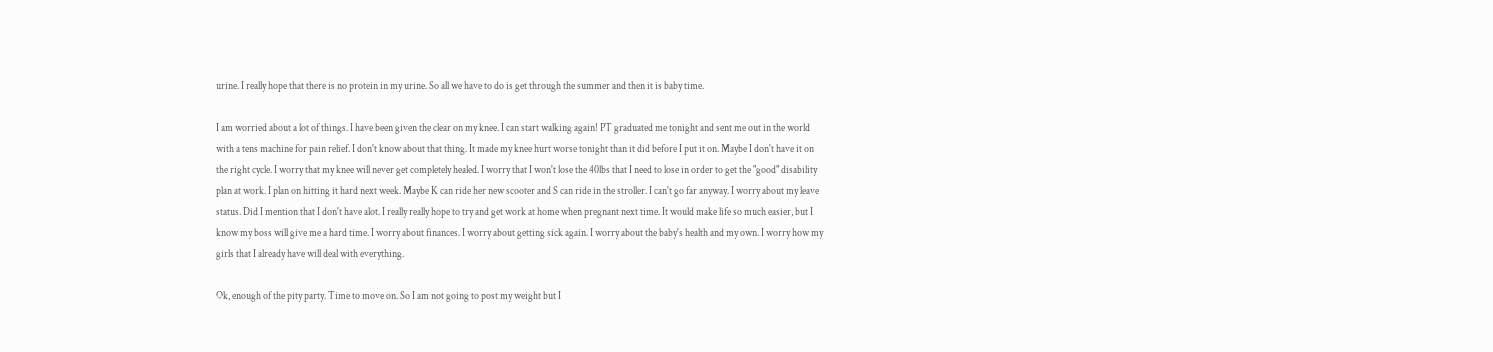urine. I really hope that there is no protein in my urine. So all we have to do is get through the summer and then it is baby time.

I am worried about a lot of things. I have been given the clear on my knee. I can start walking again! PT graduated me tonight and sent me out in the world with a tens machine for pain relief. I don't know about that thing. It made my knee hurt worse tonight than it did before I put it on. Maybe I don't have it on the right cycle. I worry that my knee will never get completely healed. I worry that I won't lose the 40lbs that I need to lose in order to get the "good" disability plan at work. I plan on hitting it hard next week. Maybe K can ride her new scooter and S can ride in the stroller. I can't go far anyway. I worry about my leave status. Did I mention that I don't have alot. I really really hope to try and get work at home when pregnant next time. It would make life so much easier, but I know my boss will give me a hard time. I worry about finances. I worry about getting sick again. I worry about the baby's health and my own. I worry how my girls that I already have will deal with everything.

Ok, enough of the pity party. Time to move on. So I am not going to post my weight but I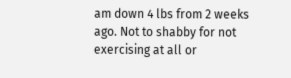am down 4 lbs from 2 weeks ago. Not to shabby for not exercising at all or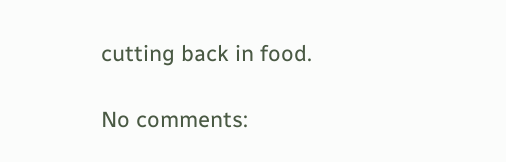cutting back in food.

No comments: